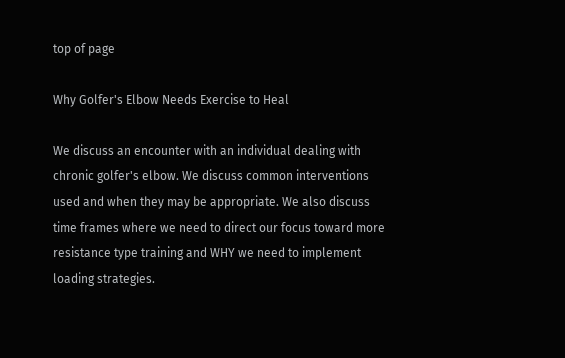top of page

Why Golfer's Elbow Needs Exercise to Heal

We discuss an encounter with an individual dealing with chronic golfer's elbow. We discuss common interventions used and when they may be appropriate. We also discuss time frames where we need to direct our focus toward more resistance type training and WHY we need to implement loading strategies.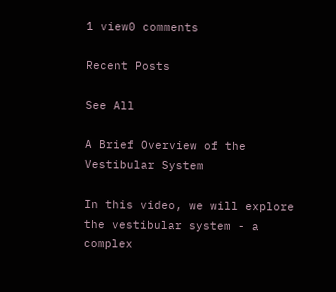1 view0 comments

Recent Posts

See All

A Brief Overview of the Vestibular System

In this video, we will explore the vestibular system - a complex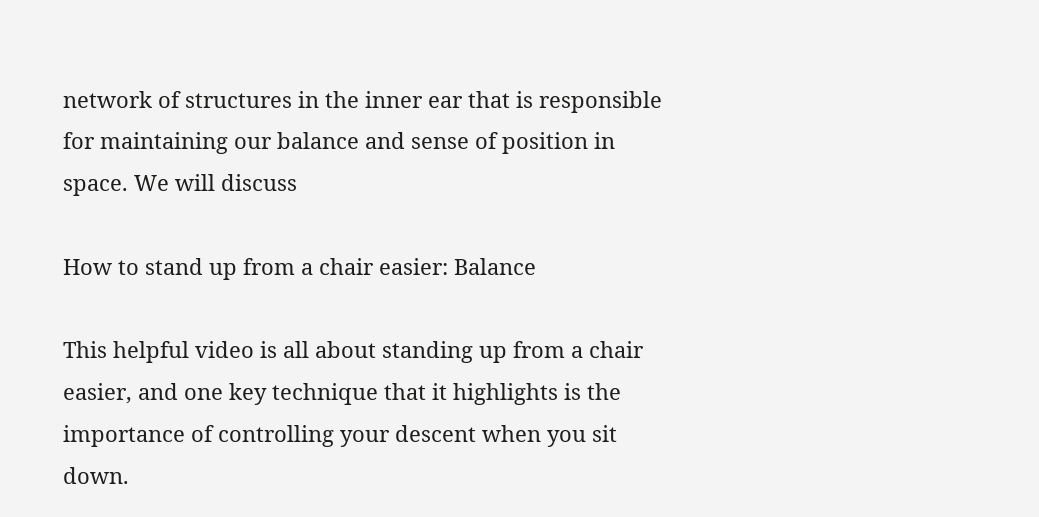network of structures in the inner ear that is responsible for maintaining our balance and sense of position in space. We will discuss

How to stand up from a chair easier: Balance

This helpful video is all about standing up from a chair easier, and one key technique that it highlights is the importance of controlling your descent when you sit down.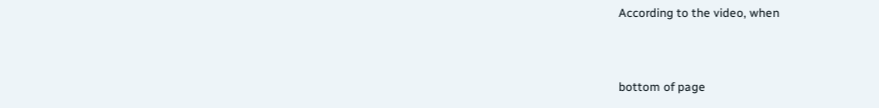According to the video, when


bottom of page